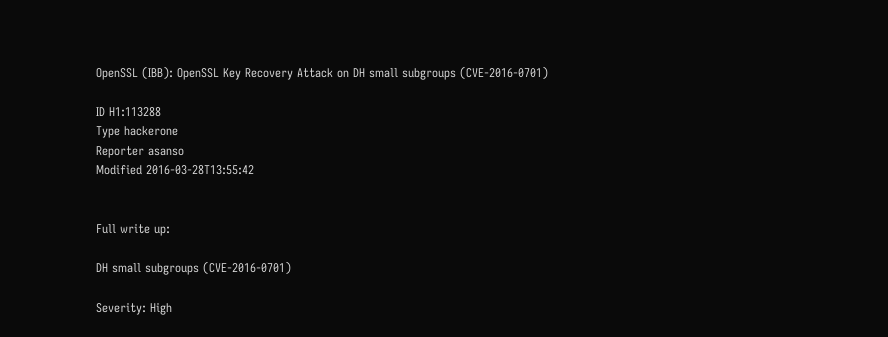OpenSSL (IBB): OpenSSL Key Recovery Attack on DH small subgroups (CVE-2016-0701)

ID H1:113288
Type hackerone
Reporter asanso
Modified 2016-03-28T13:55:42


Full write up:

DH small subgroups (CVE-2016-0701)

Severity: High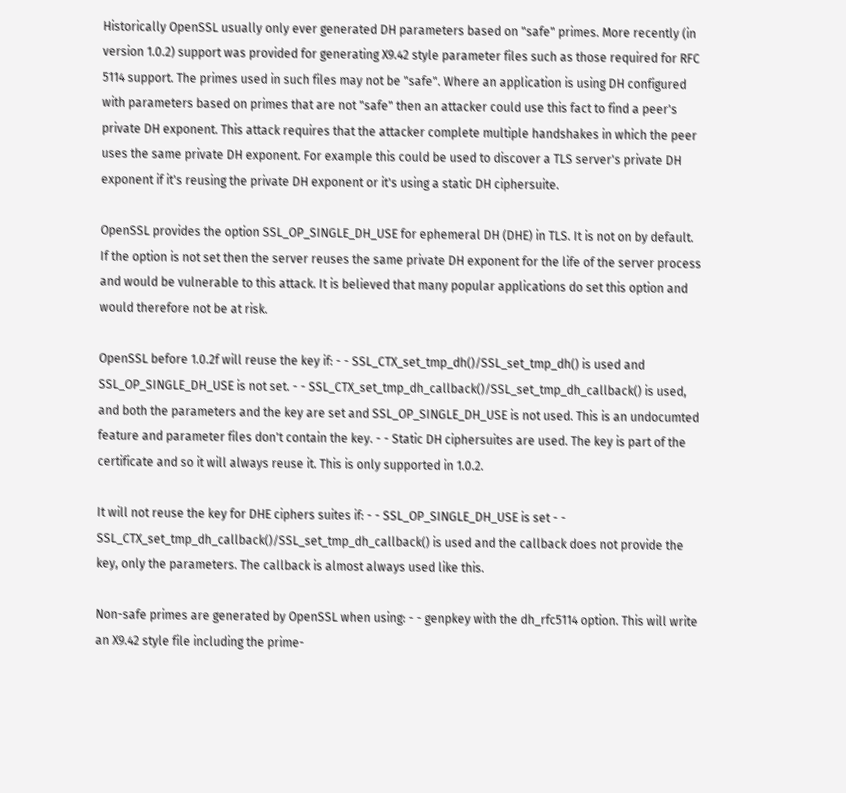Historically OpenSSL usually only ever generated DH parameters based on "safe" primes. More recently (in version 1.0.2) support was provided for generating X9.42 style parameter files such as those required for RFC 5114 support. The primes used in such files may not be "safe". Where an application is using DH configured with parameters based on primes that are not "safe" then an attacker could use this fact to find a peer's private DH exponent. This attack requires that the attacker complete multiple handshakes in which the peer uses the same private DH exponent. For example this could be used to discover a TLS server's private DH exponent if it's reusing the private DH exponent or it's using a static DH ciphersuite.

OpenSSL provides the option SSL_OP_SINGLE_DH_USE for ephemeral DH (DHE) in TLS. It is not on by default. If the option is not set then the server reuses the same private DH exponent for the life of the server process and would be vulnerable to this attack. It is believed that many popular applications do set this option and would therefore not be at risk.

OpenSSL before 1.0.2f will reuse the key if: - - SSL_CTX_set_tmp_dh()/SSL_set_tmp_dh() is used and SSL_OP_SINGLE_DH_USE is not set. - - SSL_CTX_set_tmp_dh_callback()/SSL_set_tmp_dh_callback() is used, and both the parameters and the key are set and SSL_OP_SINGLE_DH_USE is not used. This is an undocumted feature and parameter files don't contain the key. - - Static DH ciphersuites are used. The key is part of the certificate and so it will always reuse it. This is only supported in 1.0.2.

It will not reuse the key for DHE ciphers suites if: - - SSL_OP_SINGLE_DH_USE is set - - SSL_CTX_set_tmp_dh_callback()/SSL_set_tmp_dh_callback() is used and the callback does not provide the key, only the parameters. The callback is almost always used like this.

Non-safe primes are generated by OpenSSL when using: - - genpkey with the dh_rfc5114 option. This will write an X9.42 style file including the prime-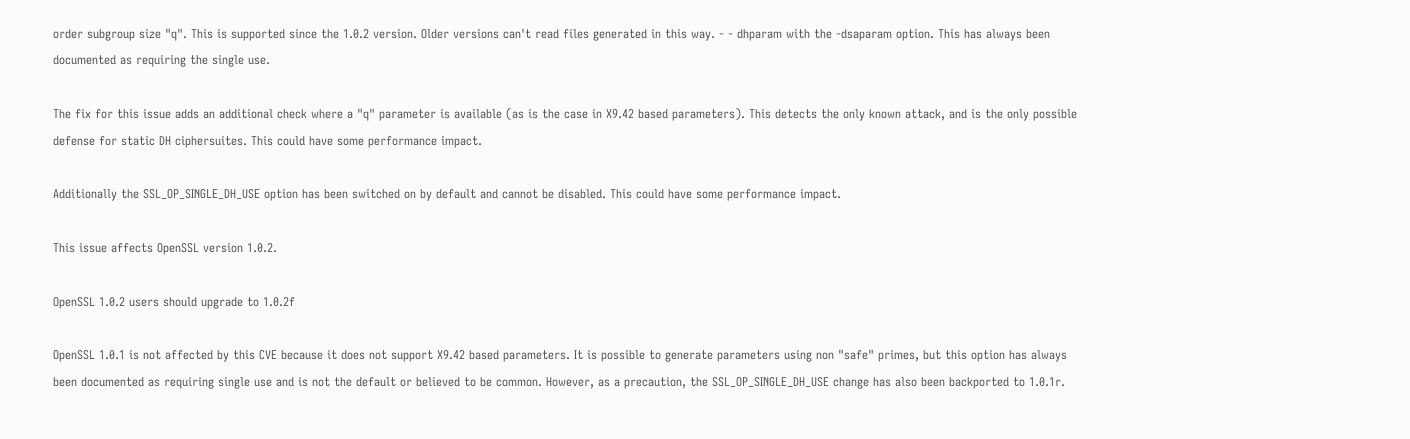order subgroup size "q". This is supported since the 1.0.2 version. Older versions can't read files generated in this way. - - dhparam with the -dsaparam option. This has always been documented as requiring the single use.

The fix for this issue adds an additional check where a "q" parameter is available (as is the case in X9.42 based parameters). This detects the only known attack, and is the only possible defense for static DH ciphersuites. This could have some performance impact.

Additionally the SSL_OP_SINGLE_DH_USE option has been switched on by default and cannot be disabled. This could have some performance impact.

This issue affects OpenSSL version 1.0.2.

OpenSSL 1.0.2 users should upgrade to 1.0.2f

OpenSSL 1.0.1 is not affected by this CVE because it does not support X9.42 based parameters. It is possible to generate parameters using non "safe" primes, but this option has always been documented as requiring single use and is not the default or believed to be common. However, as a precaution, the SSL_OP_SINGLE_DH_USE change has also been backported to 1.0.1r.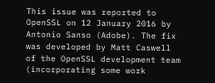This issue was reported to OpenSSL on 12 January 2016 by Antonio Sanso (Adobe). The fix was developed by Matt Caswell of the OpenSSL development team (incorporating some work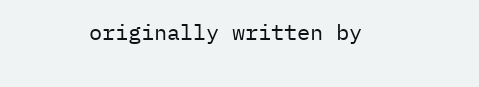originally written by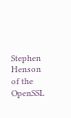Stephen Henson of the OpenSSL